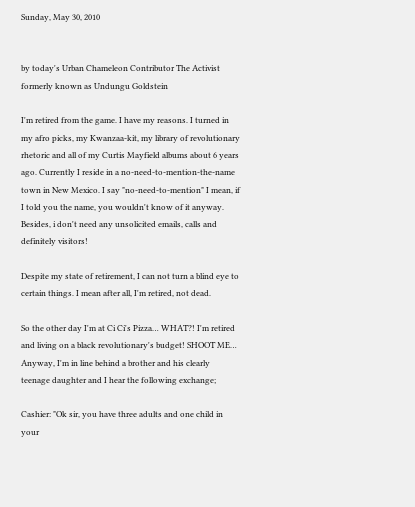Sunday, May 30, 2010


by today's Urban Chameleon Contributor The Activist formerly known as Undungu Goldstein

I'm retired from the game. I have my reasons. I turned in my afro picks, my Kwanzaa-kit, my library of revolutionary rhetoric and all of my Curtis Mayfield albums about 6 years ago. Currently I reside in a no-need-to-mention-the-name town in New Mexico. I say "no-need-to-mention" I mean, if I told you the name, you wouldn't know of it anyway. Besides, i don't need any unsolicited emails, calls and definitely visitors!

Despite my state of retirement, I can not turn a blind eye to certain things. I mean after all, I'm retired, not dead.

So the other day I'm at Ci Ci's Pizza… WHAT?! I'm retired and living on a black revolutionary's budget! SHOOT ME… Anyway, I'm in line behind a brother and his clearly teenage daughter and I hear the following exchange;

Cashier: "Ok sir, you have three adults and one child in your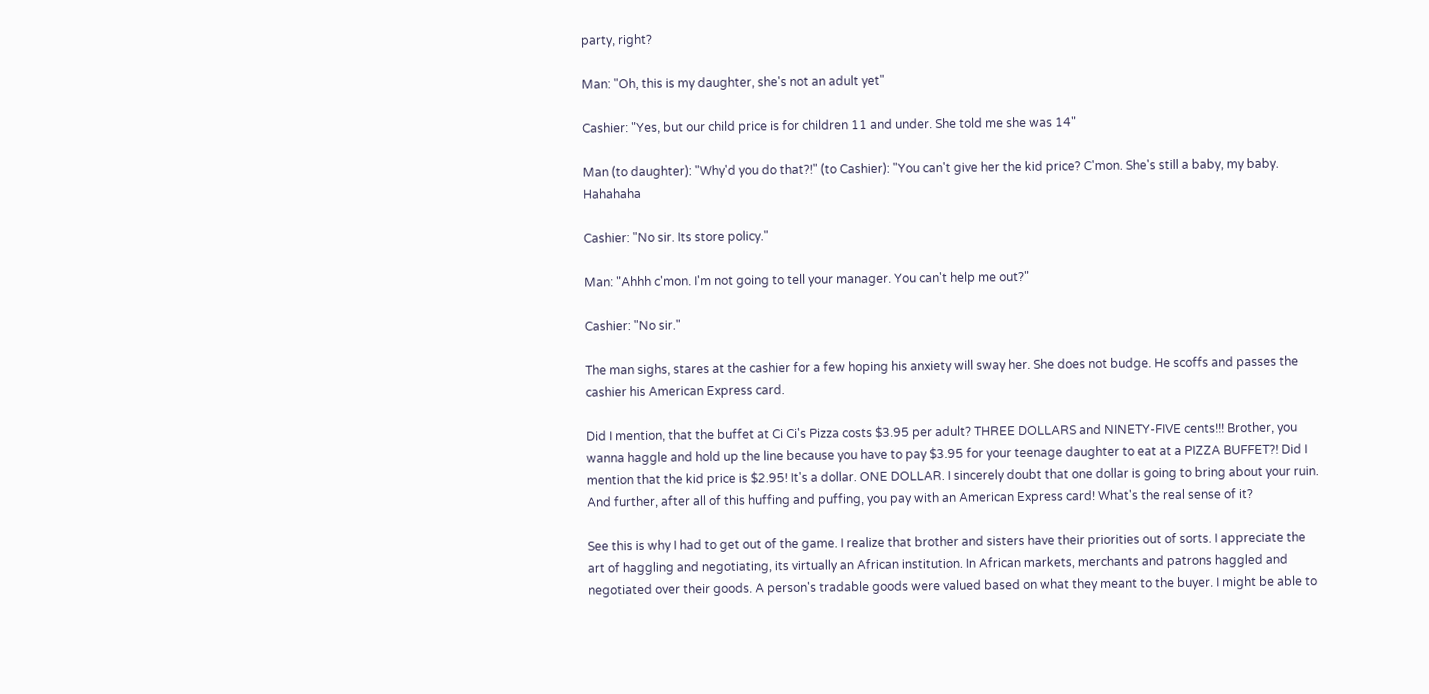party, right?

Man: "Oh, this is my daughter, she's not an adult yet"

Cashier: "Yes, but our child price is for children 11 and under. She told me she was 14"

Man (to daughter): "Why'd you do that?!" (to Cashier): "You can't give her the kid price? C'mon. She's still a baby, my baby. Hahahaha

Cashier: "No sir. Its store policy."

Man: "Ahhh c'mon. I'm not going to tell your manager. You can't help me out?"

Cashier: "No sir."

The man sighs, stares at the cashier for a few hoping his anxiety will sway her. She does not budge. He scoffs and passes the cashier his American Express card.

Did I mention, that the buffet at Ci Ci's Pizza costs $3.95 per adult? THREE DOLLARS and NINETY-FIVE cents!!! Brother, you wanna haggle and hold up the line because you have to pay $3.95 for your teenage daughter to eat at a PIZZA BUFFET?! Did I mention that the kid price is $2.95! It's a dollar. ONE DOLLAR. I sincerely doubt that one dollar is going to bring about your ruin. And further, after all of this huffing and puffing, you pay with an American Express card! What's the real sense of it?

See this is why I had to get out of the game. I realize that brother and sisters have their priorities out of sorts. I appreciate the art of haggling and negotiating, its virtually an African institution. In African markets, merchants and patrons haggled and negotiated over their goods. A person's tradable goods were valued based on what they meant to the buyer. I might be able to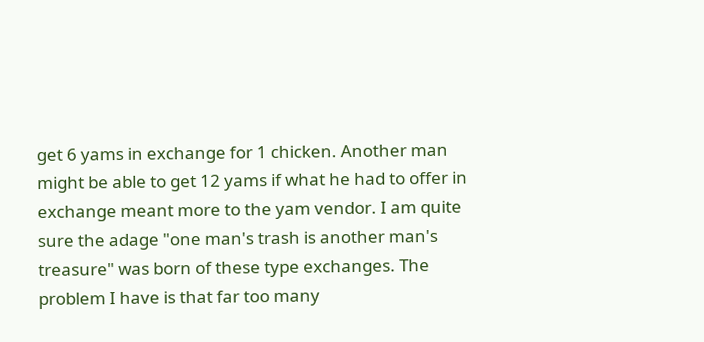get 6 yams in exchange for 1 chicken. Another man might be able to get 12 yams if what he had to offer in exchange meant more to the yam vendor. I am quite sure the adage "one man's trash is another man's treasure" was born of these type exchanges. The problem I have is that far too many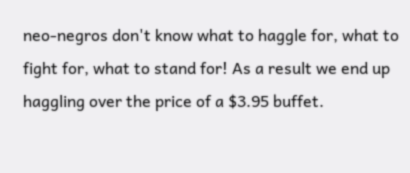neo-negros don't know what to haggle for, what to fight for, what to stand for! As a result we end up haggling over the price of a $3.95 buffet.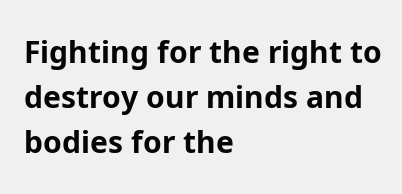Fighting for the right to destroy our minds and bodies for the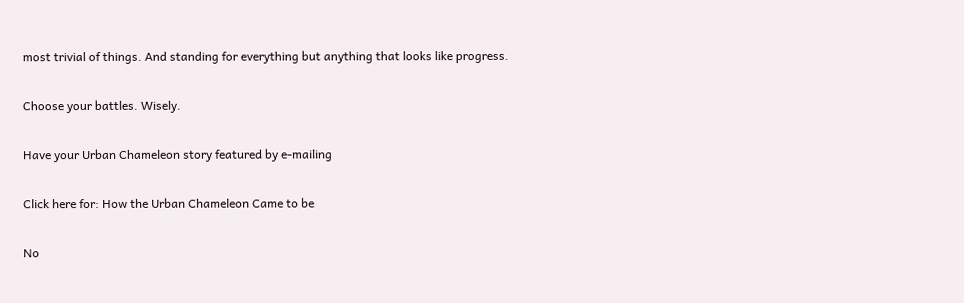most trivial of things. And standing for everything but anything that looks like progress.

Choose your battles. Wisely.

Have your Urban Chameleon story featured by e-mailing

Click here for: How the Urban Chameleon Came to be

No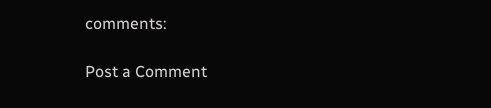comments:

Post a Comment